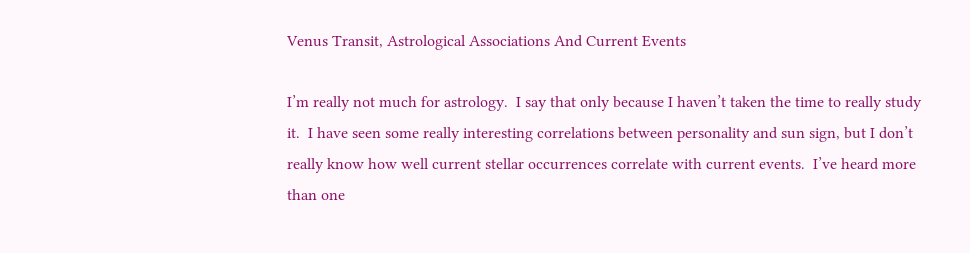Venus Transit, Astrological Associations And Current Events

I’m really not much for astrology.  I say that only because I haven’t taken the time to really study it.  I have seen some really interesting correlations between personality and sun sign, but I don’t really know how well current stellar occurrences correlate with current events.  I’ve heard more than one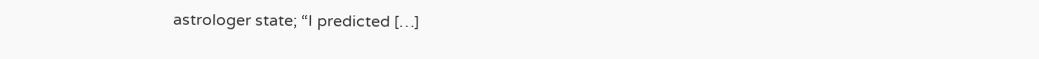astrologer state; “I predicted […]